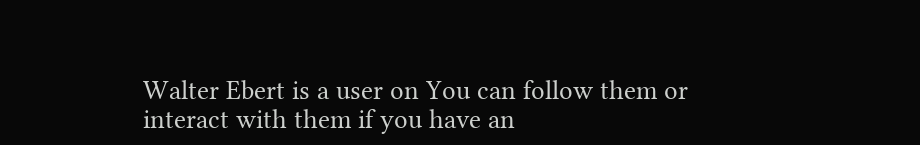Walter Ebert is a user on You can follow them or interact with them if you have an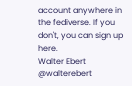account anywhere in the fediverse. If you don't, you can sign up here.
Walter Ebert @walterebert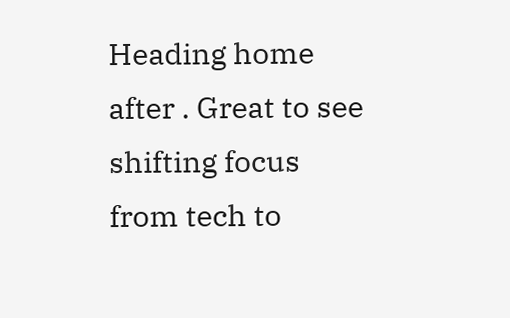Heading home after . Great to see shifting focus from tech to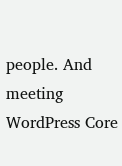people. And meeting WordPress Core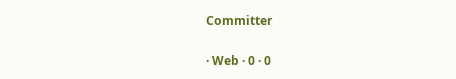Committer

· Web · 0 · 0